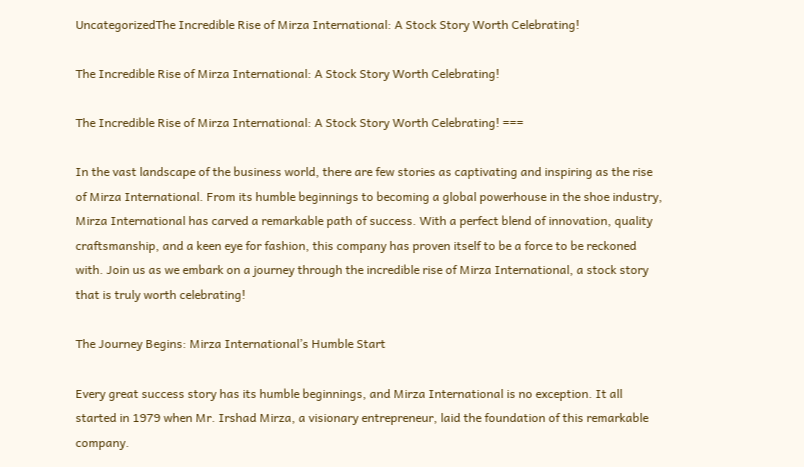UncategorizedThe Incredible Rise of Mirza International: A Stock Story Worth Celebrating!

The Incredible Rise of Mirza International: A Stock Story Worth Celebrating!

The Incredible Rise of Mirza International: A Stock Story Worth Celebrating! ===

In the vast landscape of the business world, there are few stories as captivating and inspiring as the rise of Mirza International. From its humble beginnings to becoming a global powerhouse in the shoe industry, Mirza International has carved a remarkable path of success. With a perfect blend of innovation, quality craftsmanship, and a keen eye for fashion, this company has proven itself to be a force to be reckoned with. Join us as we embark on a journey through the incredible rise of Mirza International, a stock story that is truly worth celebrating!

The Journey Begins: Mirza International’s Humble Start

Every great success story has its humble beginnings, and Mirza International is no exception. It all started in 1979 when Mr. Irshad Mirza, a visionary entrepreneur, laid the foundation of this remarkable company.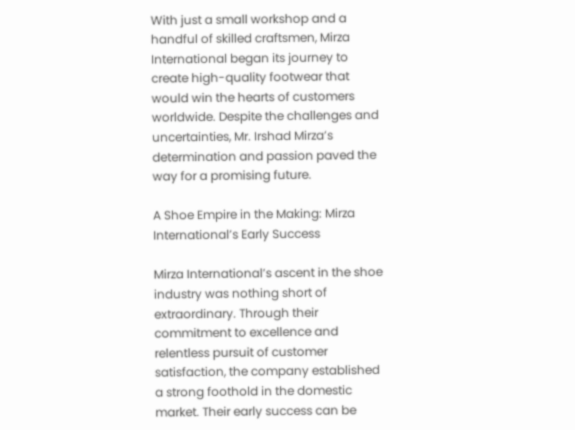With just a small workshop and a handful of skilled craftsmen, Mirza International began its journey to create high-quality footwear that would win the hearts of customers worldwide. Despite the challenges and uncertainties, Mr. Irshad Mirza’s determination and passion paved the way for a promising future.

A Shoe Empire in the Making: Mirza International’s Early Success

Mirza International’s ascent in the shoe industry was nothing short of extraordinary. Through their commitment to excellence and relentless pursuit of customer satisfaction, the company established a strong foothold in the domestic market. Their early success can be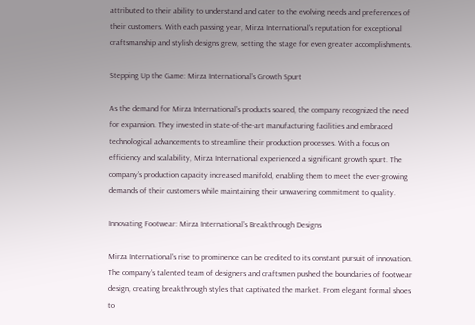attributed to their ability to understand and cater to the evolving needs and preferences of their customers. With each passing year, Mirza International’s reputation for exceptional craftsmanship and stylish designs grew, setting the stage for even greater accomplishments.

Stepping Up the Game: Mirza International’s Growth Spurt

As the demand for Mirza International’s products soared, the company recognized the need for expansion. They invested in state-of-the-art manufacturing facilities and embraced technological advancements to streamline their production processes. With a focus on efficiency and scalability, Mirza International experienced a significant growth spurt. The company’s production capacity increased manifold, enabling them to meet the ever-growing demands of their customers while maintaining their unwavering commitment to quality.

Innovating Footwear: Mirza International’s Breakthrough Designs

Mirza International’s rise to prominence can be credited to its constant pursuit of innovation. The company’s talented team of designers and craftsmen pushed the boundaries of footwear design, creating breakthrough styles that captivated the market. From elegant formal shoes to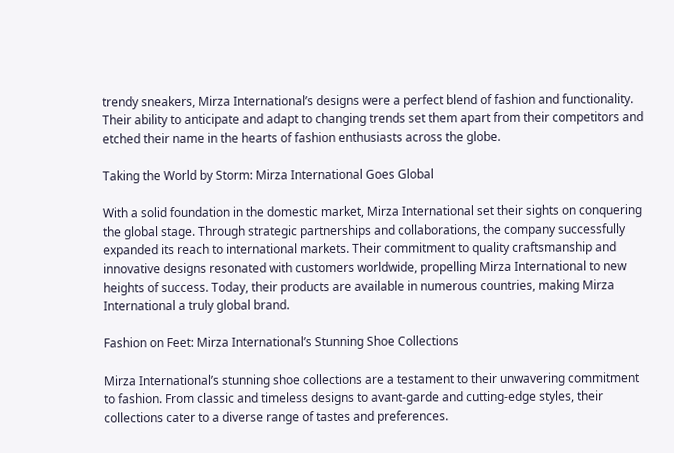trendy sneakers, Mirza International’s designs were a perfect blend of fashion and functionality. Their ability to anticipate and adapt to changing trends set them apart from their competitors and etched their name in the hearts of fashion enthusiasts across the globe.

Taking the World by Storm: Mirza International Goes Global

With a solid foundation in the domestic market, Mirza International set their sights on conquering the global stage. Through strategic partnerships and collaborations, the company successfully expanded its reach to international markets. Their commitment to quality craftsmanship and innovative designs resonated with customers worldwide, propelling Mirza International to new heights of success. Today, their products are available in numerous countries, making Mirza International a truly global brand.

Fashion on Feet: Mirza International’s Stunning Shoe Collections

Mirza International’s stunning shoe collections are a testament to their unwavering commitment to fashion. From classic and timeless designs to avant-garde and cutting-edge styles, their collections cater to a diverse range of tastes and preferences.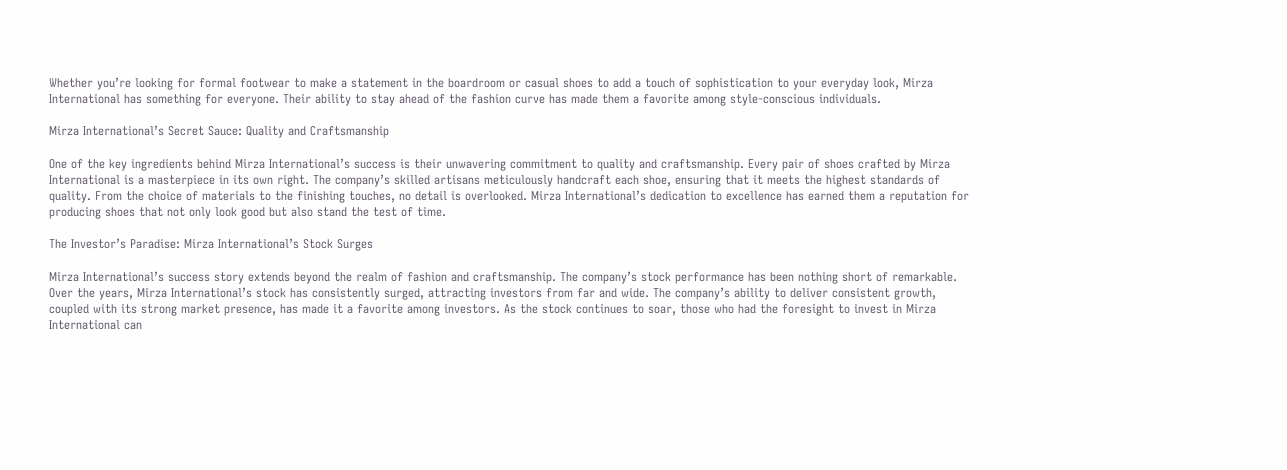Whether you’re looking for formal footwear to make a statement in the boardroom or casual shoes to add a touch of sophistication to your everyday look, Mirza International has something for everyone. Their ability to stay ahead of the fashion curve has made them a favorite among style-conscious individuals.

Mirza International’s Secret Sauce: Quality and Craftsmanship

One of the key ingredients behind Mirza International’s success is their unwavering commitment to quality and craftsmanship. Every pair of shoes crafted by Mirza International is a masterpiece in its own right. The company’s skilled artisans meticulously handcraft each shoe, ensuring that it meets the highest standards of quality. From the choice of materials to the finishing touches, no detail is overlooked. Mirza International’s dedication to excellence has earned them a reputation for producing shoes that not only look good but also stand the test of time.

The Investor’s Paradise: Mirza International’s Stock Surges

Mirza International’s success story extends beyond the realm of fashion and craftsmanship. The company’s stock performance has been nothing short of remarkable. Over the years, Mirza International’s stock has consistently surged, attracting investors from far and wide. The company’s ability to deliver consistent growth, coupled with its strong market presence, has made it a favorite among investors. As the stock continues to soar, those who had the foresight to invest in Mirza International can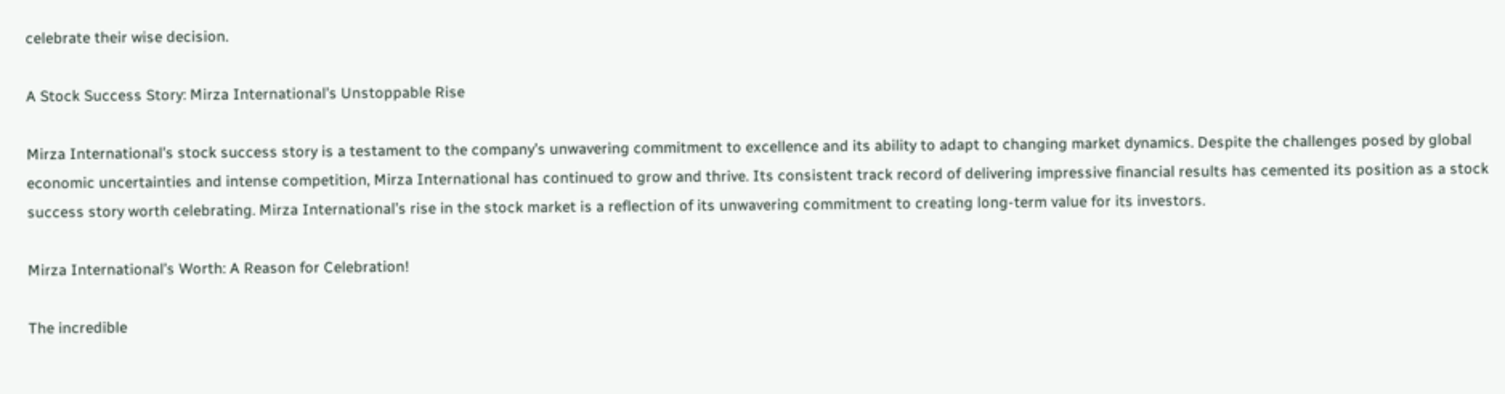celebrate their wise decision.

A Stock Success Story: Mirza International’s Unstoppable Rise

Mirza International’s stock success story is a testament to the company’s unwavering commitment to excellence and its ability to adapt to changing market dynamics. Despite the challenges posed by global economic uncertainties and intense competition, Mirza International has continued to grow and thrive. Its consistent track record of delivering impressive financial results has cemented its position as a stock success story worth celebrating. Mirza International’s rise in the stock market is a reflection of its unwavering commitment to creating long-term value for its investors.

Mirza International’s Worth: A Reason for Celebration!

The incredible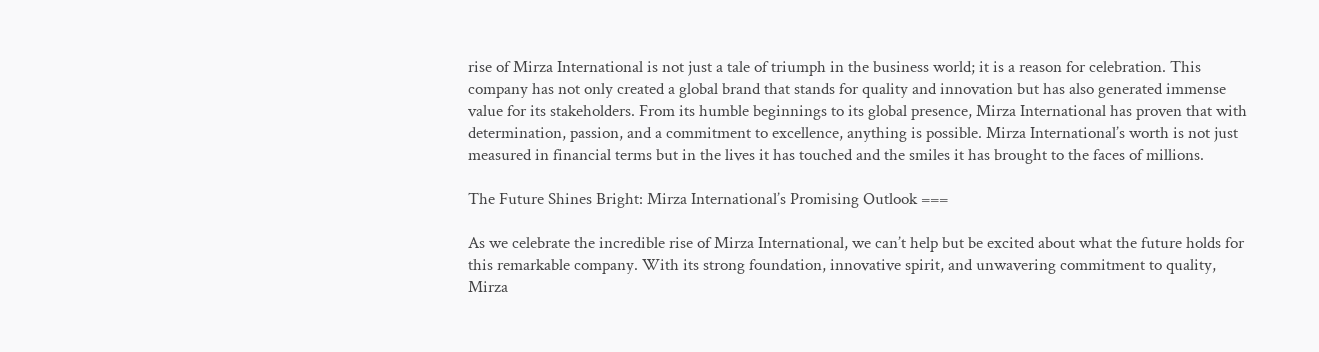rise of Mirza International is not just a tale of triumph in the business world; it is a reason for celebration. This company has not only created a global brand that stands for quality and innovation but has also generated immense value for its stakeholders. From its humble beginnings to its global presence, Mirza International has proven that with determination, passion, and a commitment to excellence, anything is possible. Mirza International’s worth is not just measured in financial terms but in the lives it has touched and the smiles it has brought to the faces of millions.

The Future Shines Bright: Mirza International’s Promising Outlook ===

As we celebrate the incredible rise of Mirza International, we can’t help but be excited about what the future holds for this remarkable company. With its strong foundation, innovative spirit, and unwavering commitment to quality, Mirza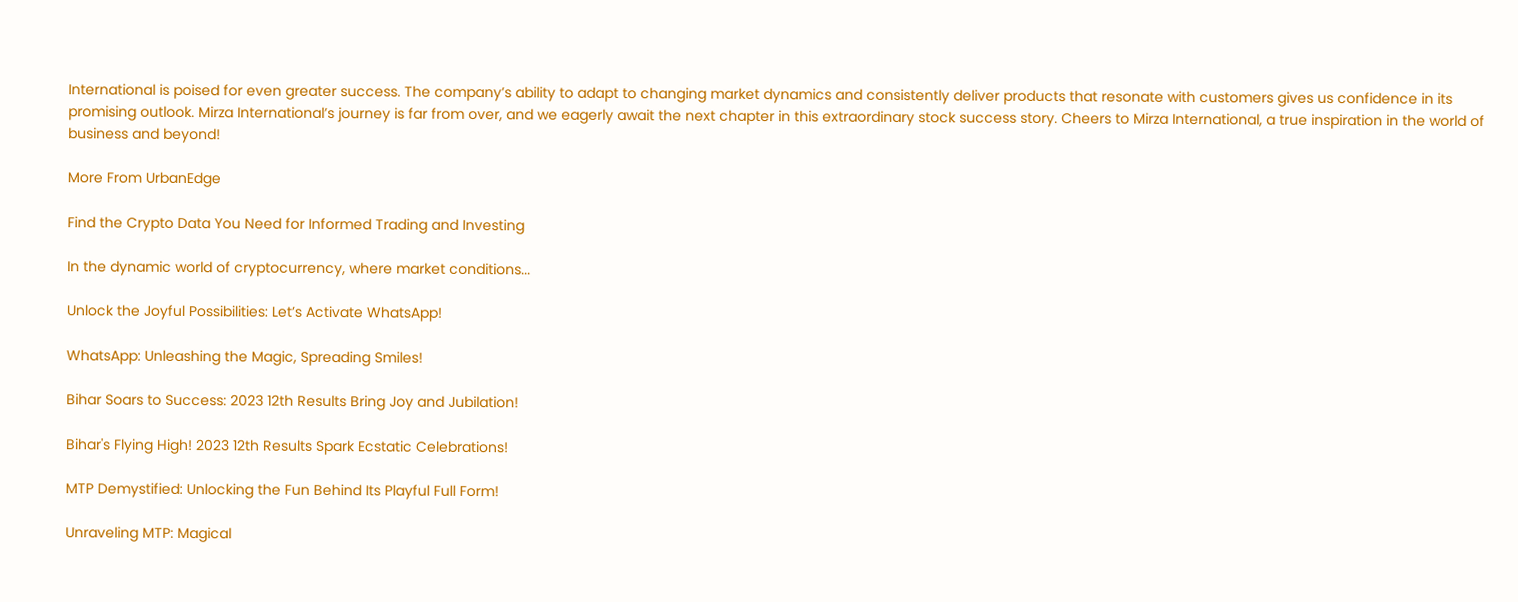International is poised for even greater success. The company’s ability to adapt to changing market dynamics and consistently deliver products that resonate with customers gives us confidence in its promising outlook. Mirza International’s journey is far from over, and we eagerly await the next chapter in this extraordinary stock success story. Cheers to Mirza International, a true inspiration in the world of business and beyond!

More From UrbanEdge

Find the Crypto Data You Need for Informed Trading and Investing

In the dynamic world of cryptocurrency, where market conditions...

Unlock the Joyful Possibilities: Let’s Activate WhatsApp!

WhatsApp: Unleashing the Magic, Spreading Smiles!

Bihar Soars to Success: 2023 12th Results Bring Joy and Jubilation!

Bihar's Flying High! 2023 12th Results Spark Ecstatic Celebrations!

MTP Demystified: Unlocking the Fun Behind Its Playful Full Form!

Unraveling MTP: Magical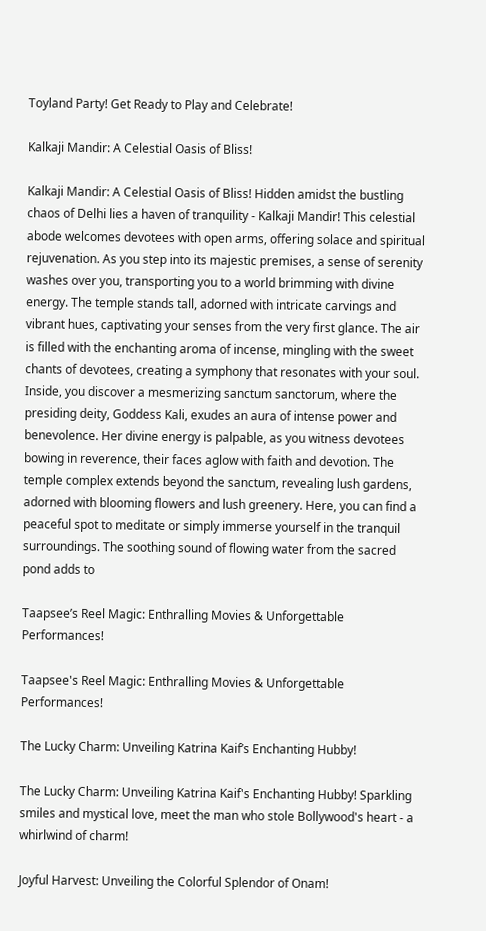Toyland Party! Get Ready to Play and Celebrate!

Kalkaji Mandir: A Celestial Oasis of Bliss!

Kalkaji Mandir: A Celestial Oasis of Bliss! Hidden amidst the bustling chaos of Delhi lies a haven of tranquility - Kalkaji Mandir! This celestial abode welcomes devotees with open arms, offering solace and spiritual rejuvenation. As you step into its majestic premises, a sense of serenity washes over you, transporting you to a world brimming with divine energy. The temple stands tall, adorned with intricate carvings and vibrant hues, captivating your senses from the very first glance. The air is filled with the enchanting aroma of incense, mingling with the sweet chants of devotees, creating a symphony that resonates with your soul. Inside, you discover a mesmerizing sanctum sanctorum, where the presiding deity, Goddess Kali, exudes an aura of intense power and benevolence. Her divine energy is palpable, as you witness devotees bowing in reverence, their faces aglow with faith and devotion. The temple complex extends beyond the sanctum, revealing lush gardens, adorned with blooming flowers and lush greenery. Here, you can find a peaceful spot to meditate or simply immerse yourself in the tranquil surroundings. The soothing sound of flowing water from the sacred pond adds to

Taapsee’s Reel Magic: Enthralling Movies & Unforgettable Performances!

Taapsee's Reel Magic: Enthralling Movies & Unforgettable Performances!

The Lucky Charm: Unveiling Katrina Kaif’s Enchanting Hubby!

The Lucky Charm: Unveiling Katrina Kaif's Enchanting Hubby! Sparkling smiles and mystical love, meet the man who stole Bollywood's heart - a whirlwind of charm!

Joyful Harvest: Unveiling the Colorful Splendor of Onam!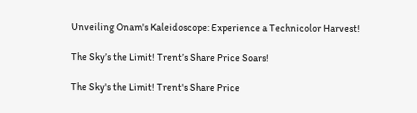Unveiling Onam's Kaleidoscope: Experience a Technicolor Harvest!

The Sky’s the Limit! Trent’s Share Price Soars!

The Sky's the Limit! Trent's Share Price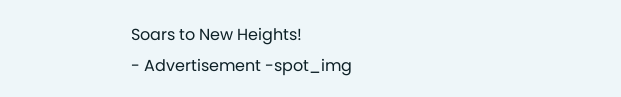Soars to New Heights!
- Advertisement -spot_img